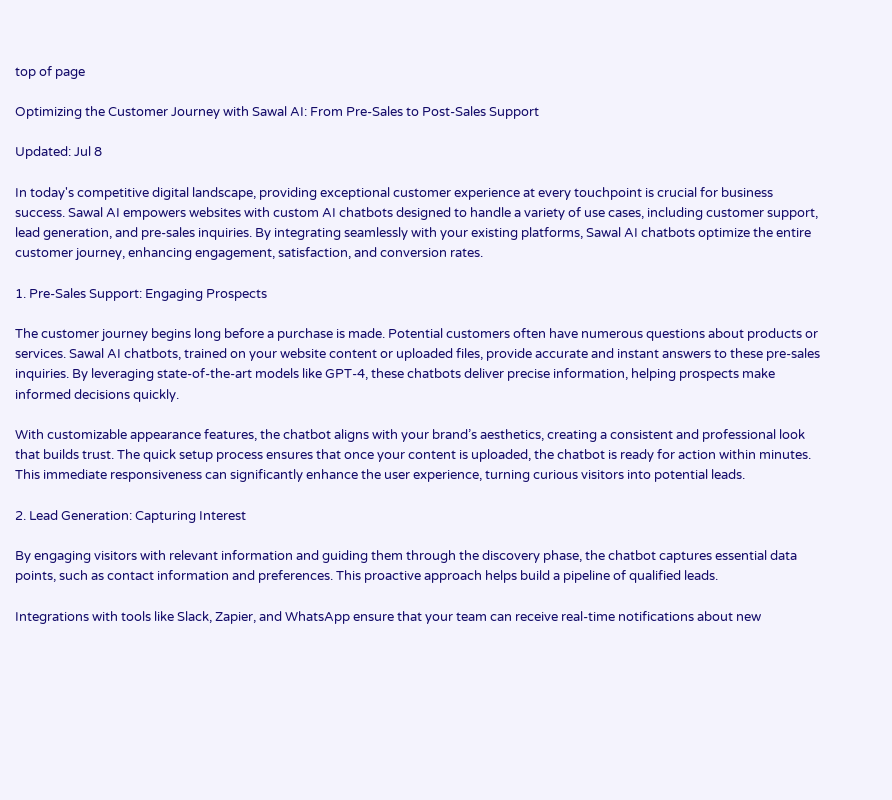top of page

Optimizing the Customer Journey with Sawal AI: From Pre-Sales to Post-Sales Support

Updated: Jul 8

In today's competitive digital landscape, providing exceptional customer experience at every touchpoint is crucial for business success. Sawal AI empowers websites with custom AI chatbots designed to handle a variety of use cases, including customer support, lead generation, and pre-sales inquiries. By integrating seamlessly with your existing platforms, Sawal AI chatbots optimize the entire customer journey, enhancing engagement, satisfaction, and conversion rates.

1. Pre-Sales Support: Engaging Prospects

The customer journey begins long before a purchase is made. Potential customers often have numerous questions about products or services. Sawal AI chatbots, trained on your website content or uploaded files, provide accurate and instant answers to these pre-sales inquiries. By leveraging state-of-the-art models like GPT-4, these chatbots deliver precise information, helping prospects make informed decisions quickly.

With customizable appearance features, the chatbot aligns with your brand’s aesthetics, creating a consistent and professional look that builds trust. The quick setup process ensures that once your content is uploaded, the chatbot is ready for action within minutes. This immediate responsiveness can significantly enhance the user experience, turning curious visitors into potential leads.

2. Lead Generation: Capturing Interest

By engaging visitors with relevant information and guiding them through the discovery phase, the chatbot captures essential data points, such as contact information and preferences. This proactive approach helps build a pipeline of qualified leads.

Integrations with tools like Slack, Zapier, and WhatsApp ensure that your team can receive real-time notifications about new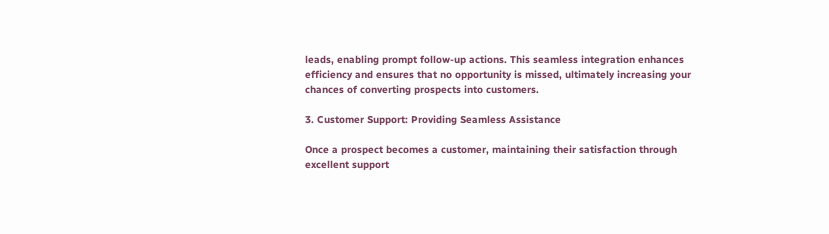leads, enabling prompt follow-up actions. This seamless integration enhances efficiency and ensures that no opportunity is missed, ultimately increasing your chances of converting prospects into customers.

3. Customer Support: Providing Seamless Assistance

Once a prospect becomes a customer, maintaining their satisfaction through excellent support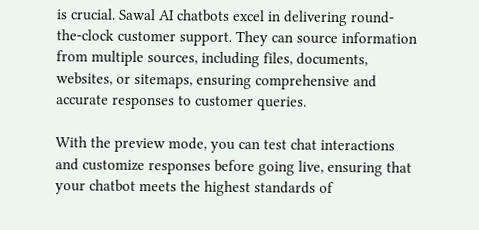is crucial. Sawal AI chatbots excel in delivering round-the-clock customer support. They can source information from multiple sources, including files, documents, websites, or sitemaps, ensuring comprehensive and accurate responses to customer queries.

With the preview mode, you can test chat interactions and customize responses before going live, ensuring that your chatbot meets the highest standards of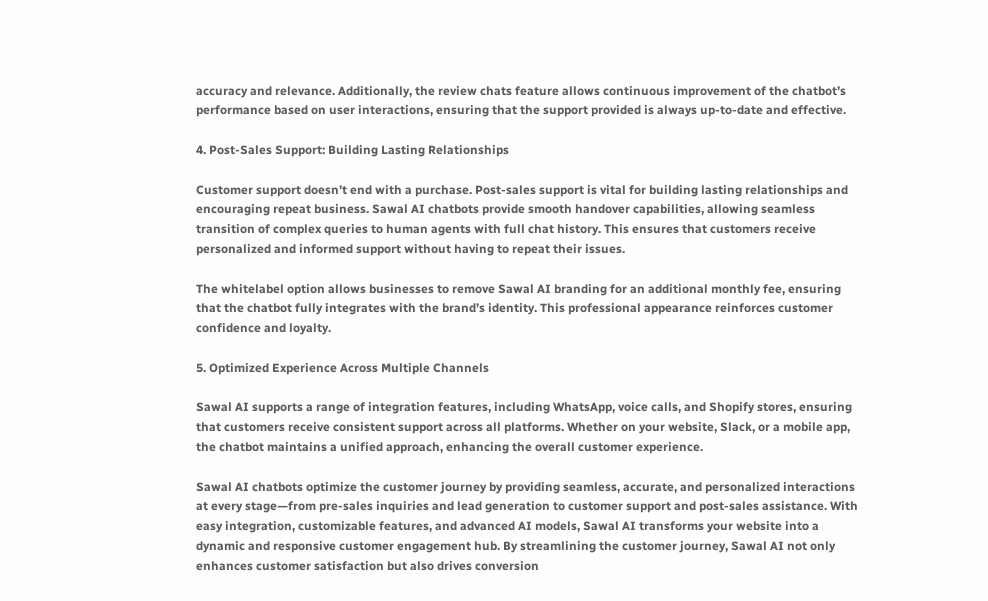accuracy and relevance. Additionally, the review chats feature allows continuous improvement of the chatbot’s performance based on user interactions, ensuring that the support provided is always up-to-date and effective.

4. Post-Sales Support: Building Lasting Relationships

Customer support doesn’t end with a purchase. Post-sales support is vital for building lasting relationships and encouraging repeat business. Sawal AI chatbots provide smooth handover capabilities, allowing seamless transition of complex queries to human agents with full chat history. This ensures that customers receive personalized and informed support without having to repeat their issues.

The whitelabel option allows businesses to remove Sawal AI branding for an additional monthly fee, ensuring that the chatbot fully integrates with the brand’s identity. This professional appearance reinforces customer confidence and loyalty.

5. Optimized Experience Across Multiple Channels

Sawal AI supports a range of integration features, including WhatsApp, voice calls, and Shopify stores, ensuring that customers receive consistent support across all platforms. Whether on your website, Slack, or a mobile app, the chatbot maintains a unified approach, enhancing the overall customer experience.

Sawal AI chatbots optimize the customer journey by providing seamless, accurate, and personalized interactions at every stage—from pre-sales inquiries and lead generation to customer support and post-sales assistance. With easy integration, customizable features, and advanced AI models, Sawal AI transforms your website into a dynamic and responsive customer engagement hub. By streamlining the customer journey, Sawal AI not only enhances customer satisfaction but also drives conversion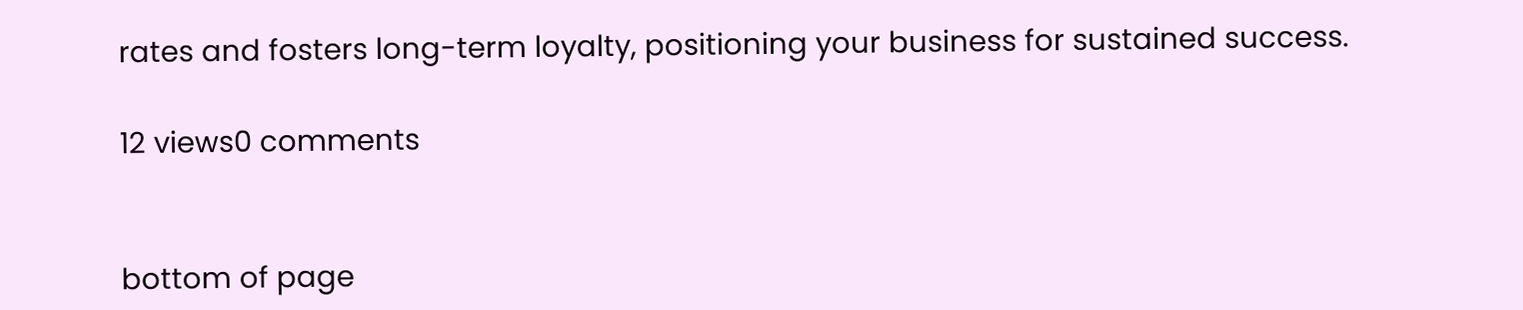rates and fosters long-term loyalty, positioning your business for sustained success.

12 views0 comments


bottom of page